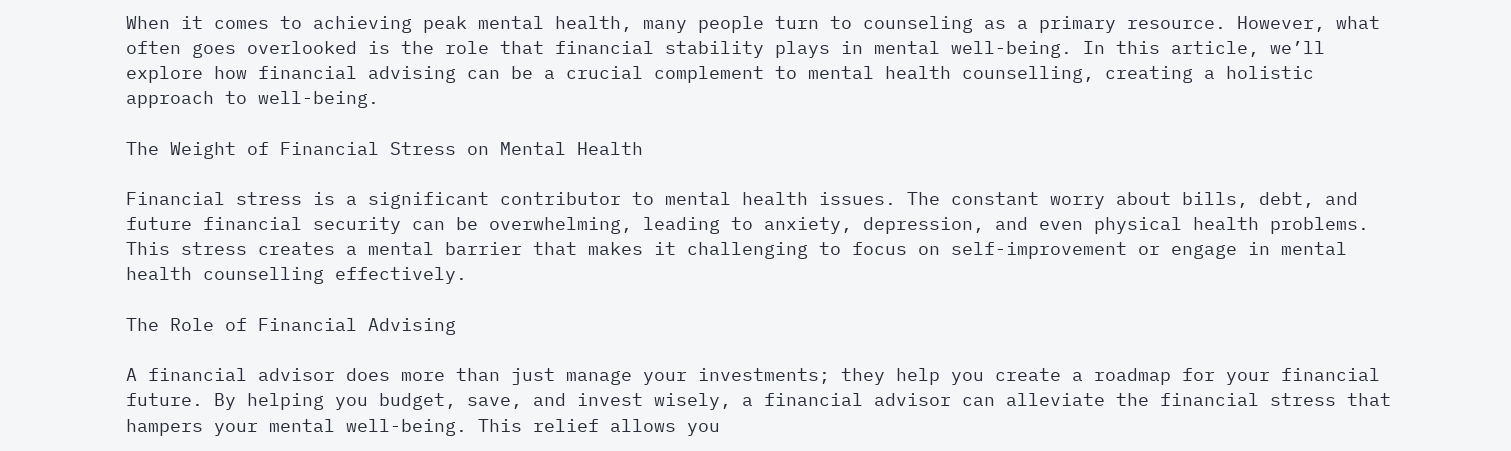When it comes to achieving peak mental health, many people turn to counseling as a primary resource. However, what often goes overlooked is the role that financial stability plays in mental well-being. In this article, we’ll explore how financial advising can be a crucial complement to mental health counselling, creating a holistic approach to well-being.

The Weight of Financial Stress on Mental Health

Financial stress is a significant contributor to mental health issues. The constant worry about bills, debt, and future financial security can be overwhelming, leading to anxiety, depression, and even physical health problems. This stress creates a mental barrier that makes it challenging to focus on self-improvement or engage in mental health counselling effectively.

The Role of Financial Advising

A financial advisor does more than just manage your investments; they help you create a roadmap for your financial future. By helping you budget, save, and invest wisely, a financial advisor can alleviate the financial stress that hampers your mental well-being. This relief allows you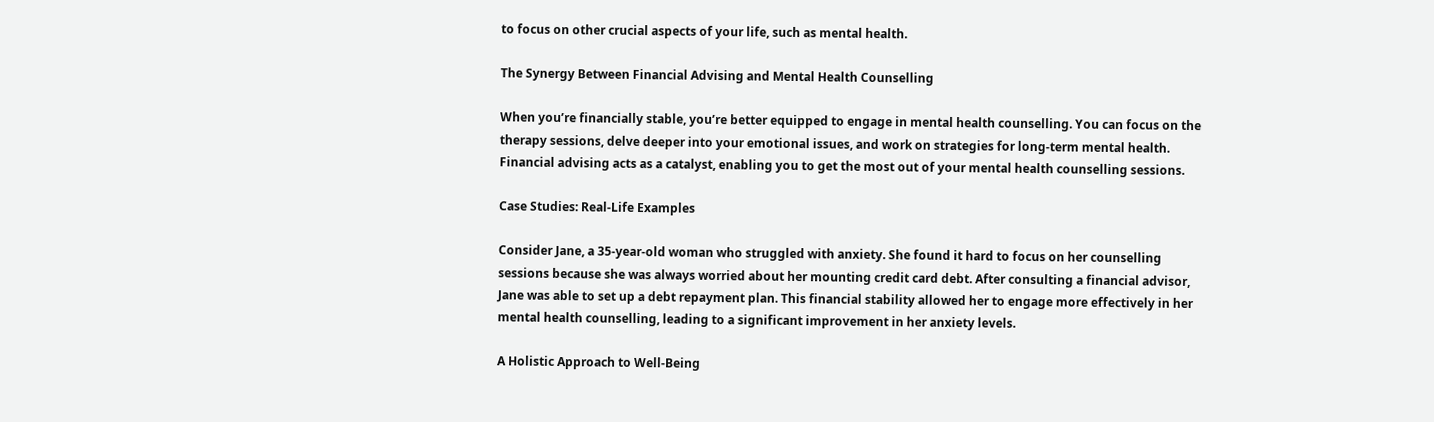to focus on other crucial aspects of your life, such as mental health.

The Synergy Between Financial Advising and Mental Health Counselling

When you’re financially stable, you’re better equipped to engage in mental health counselling. You can focus on the therapy sessions, delve deeper into your emotional issues, and work on strategies for long-term mental health. Financial advising acts as a catalyst, enabling you to get the most out of your mental health counselling sessions.

Case Studies: Real-Life Examples

Consider Jane, a 35-year-old woman who struggled with anxiety. She found it hard to focus on her counselling sessions because she was always worried about her mounting credit card debt. After consulting a financial advisor, Jane was able to set up a debt repayment plan. This financial stability allowed her to engage more effectively in her mental health counselling, leading to a significant improvement in her anxiety levels.

A Holistic Approach to Well-Being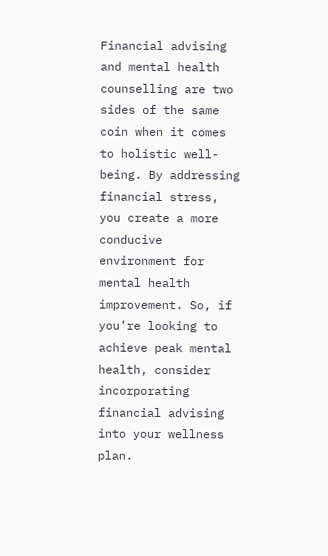Financial advising and mental health counselling are two sides of the same coin when it comes to holistic well-being. By addressing financial stress, you create a more conducive environment for mental health improvement. So, if you’re looking to achieve peak mental health, consider incorporating financial advising into your wellness plan.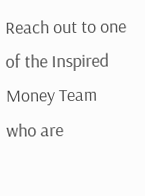Reach out to one of the Inspired Money Team who are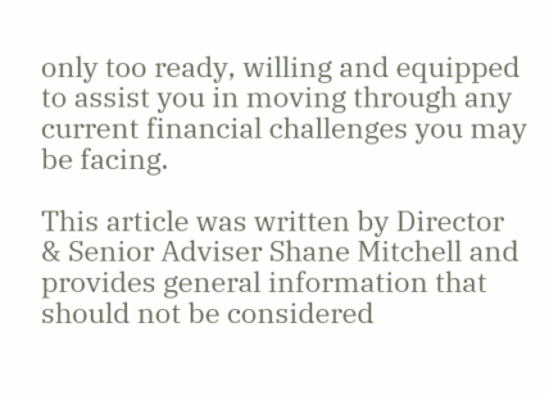only too ready, willing and equipped to assist you in moving through any current financial challenges you may be facing.

This article was written by Director & Senior Adviser Shane Mitchell and provides general information that should not be considered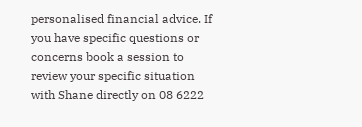personalised financial advice. If you have specific questions or concerns book a session to review your specific situation with Shane directly on 08 6222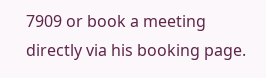7909 or book a meeting directly via his booking page.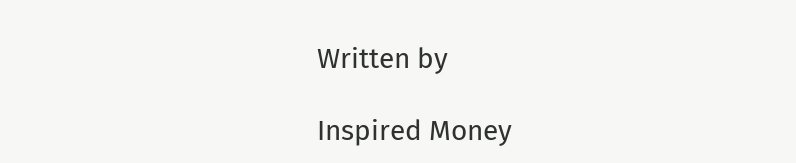Written by

Inspired Money